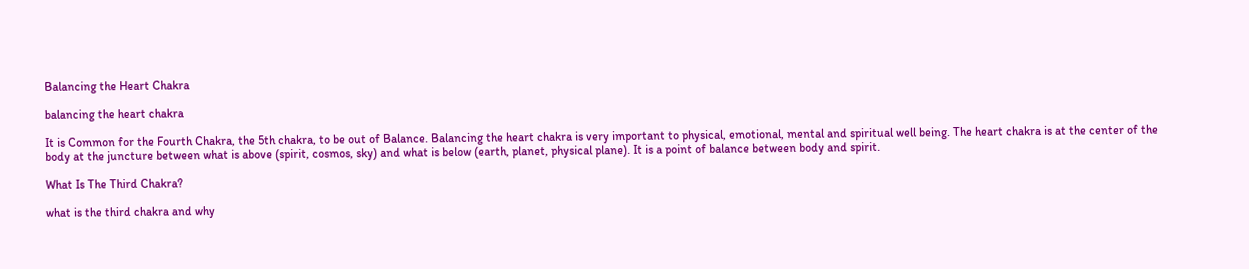Balancing the Heart Chakra

balancing the heart chakra

It is Common for the Fourth Chakra, the 5th chakra, to be out of Balance. Balancing the heart chakra is very important to physical, emotional, mental and spiritual well being. The heart chakra is at the center of the body at the juncture between what is above (spirit, cosmos, sky) and what is below (earth, planet, physical plane). It is a point of balance between body and spirit.

What Is The Third Chakra?

what is the third chakra and why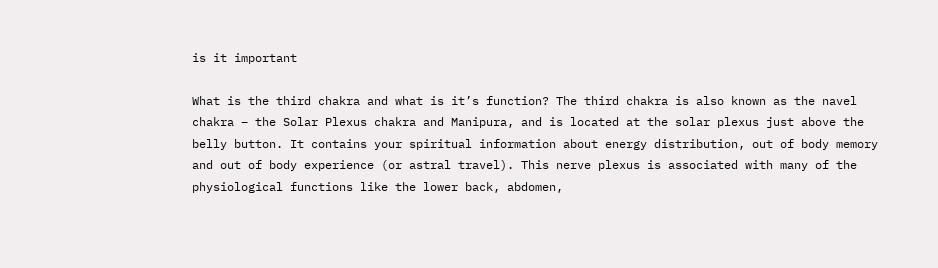is it important

What is the third chakra and what is it’s function? The third chakra is also known as the navel chakra – the Solar Plexus chakra and Manipura, and is located at the solar plexus just above the belly button. It contains your spiritual information about energy distribution, out of body memory and out of body experience (or astral travel). This nerve plexus is associated with many of the physiological functions like the lower back, abdomen,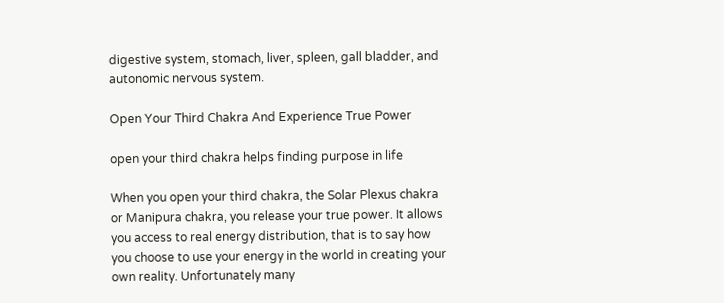digestive system, stomach, liver, spleen, gall bladder, and autonomic nervous system.

Open Your Third Chakra And Experience True Power

open your third chakra helps finding purpose in life

When you open your third chakra, the Solar Plexus chakra or Manipura chakra, you release your true power. It allows you access to real energy distribution, that is to say how you choose to use your energy in the world in creating your own reality. Unfortunately many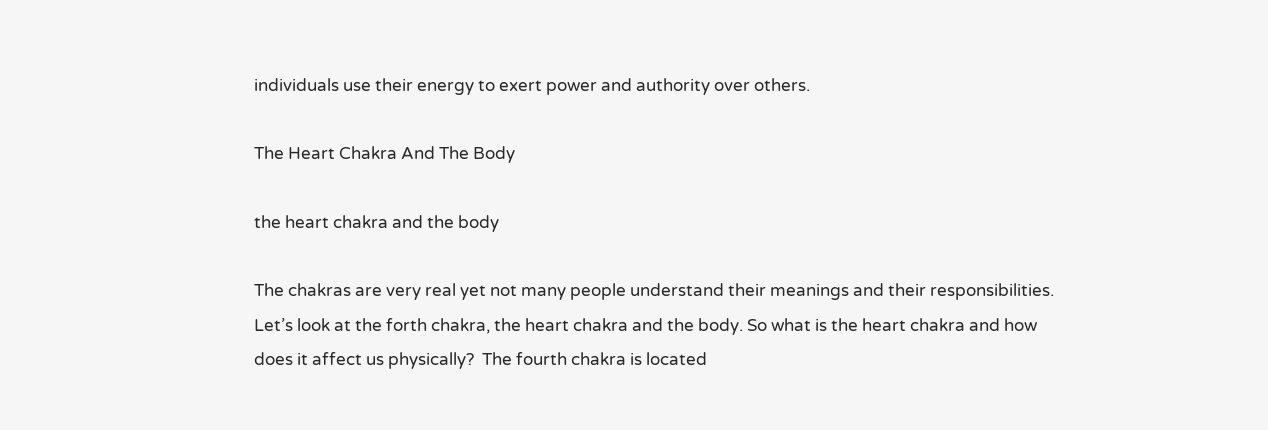individuals use their energy to exert power and authority over others.

The Heart Chakra And The Body

the heart chakra and the body

The chakras are very real yet not many people understand their meanings and their responsibilities. Let’s look at the forth chakra, the heart chakra and the body. So what is the heart chakra and how does it affect us physically?  The fourth chakra is located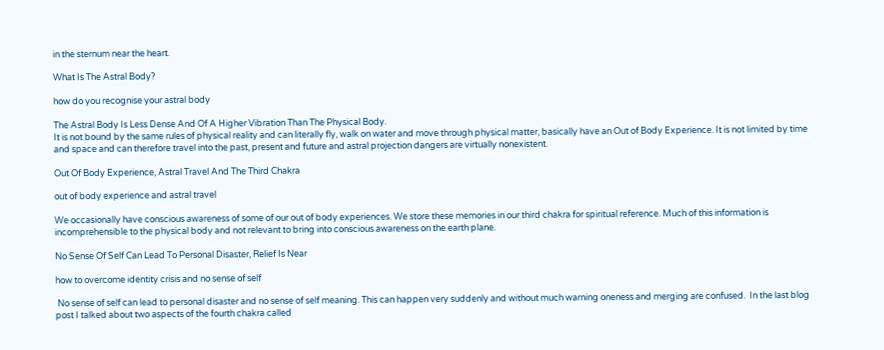in the sternum near the heart.

What Is The Astral Body?

how do you recognise your astral body

The Astral Body Is Less Dense And Of A Higher Vibration Than The Physical Body.
It is not bound by the same rules of physical reality and can literally fly, walk on water and move through physical matter, basically have an Out of Body Experience. It is not limited by time and space and can therefore travel into the past, present and future and astral projection dangers are virtually nonexistent.

Out Of Body Experience, Astral Travel And The Third Chakra

out of body experience and astral travel

We occasionally have conscious awareness of some of our out of body experiences. We store these memories in our third chakra for spiritual reference. Much of this information is incomprehensible to the physical body and not relevant to bring into conscious awareness on the earth plane.

No Sense Of Self Can Lead To Personal Disaster, Relief Is Near

how to overcome identity crisis and no sense of self

 No sense of self can lead to personal disaster and no sense of self meaning. This can happen very suddenly and without much warning oneness and merging are confused.  In the last blog post I talked about two aspects of the fourth chakra called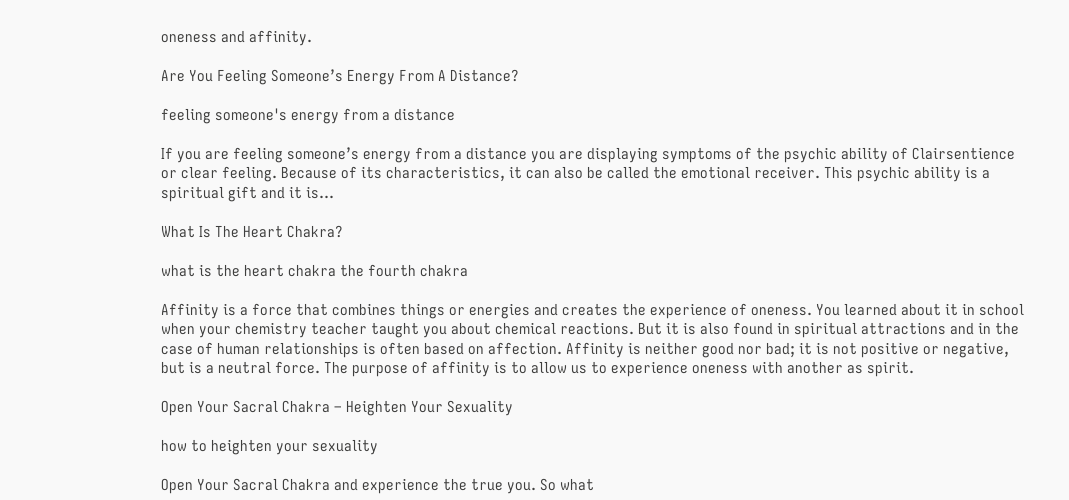oneness and affinity.

Are You Feeling Someone’s Energy From A Distance?

feeling someone's energy from a distance

If you are feeling someone’s energy from a distance you are displaying symptoms of the psychic ability of Clairsentience or clear feeling. Because of its characteristics, it can also be called the emotional receiver. This psychic ability is a spiritual gift and it is…

What Is The Heart Chakra?

what is the heart chakra the fourth chakra

Affinity is a force that combines things or energies and creates the experience of oneness. You learned about it in school when your chemistry teacher taught you about chemical reactions. But it is also found in spiritual attractions and in the case of human relationships is often based on affection. Affinity is neither good nor bad; it is not positive or negative, but is a neutral force. The purpose of affinity is to allow us to experience oneness with another as spirit.

Open Your Sacral Chakra – Heighten Your Sexuality

how to heighten your sexuality

Open Your Sacral Chakra and experience the true you. So what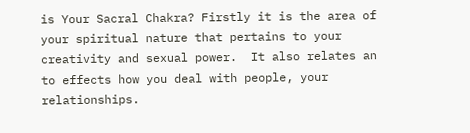is Your Sacral Chakra? Firstly it is the area of your spiritual nature that pertains to your creativity and sexual power.  It also relates an to effects how you deal with people, your relationships.